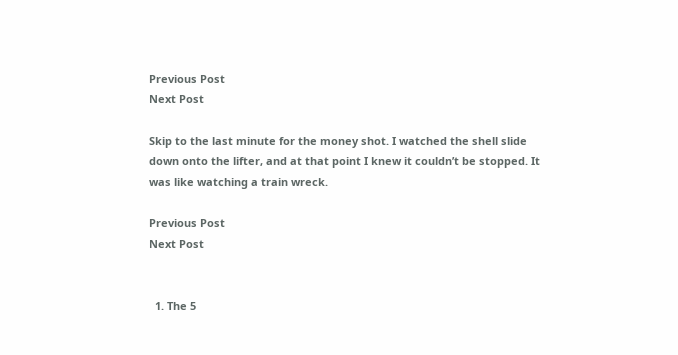Previous Post
Next Post

Skip to the last minute for the money shot. I watched the shell slide down onto the lifter, and at that point I knew it couldn’t be stopped. It was like watching a train wreck.

Previous Post
Next Post


  1. The 5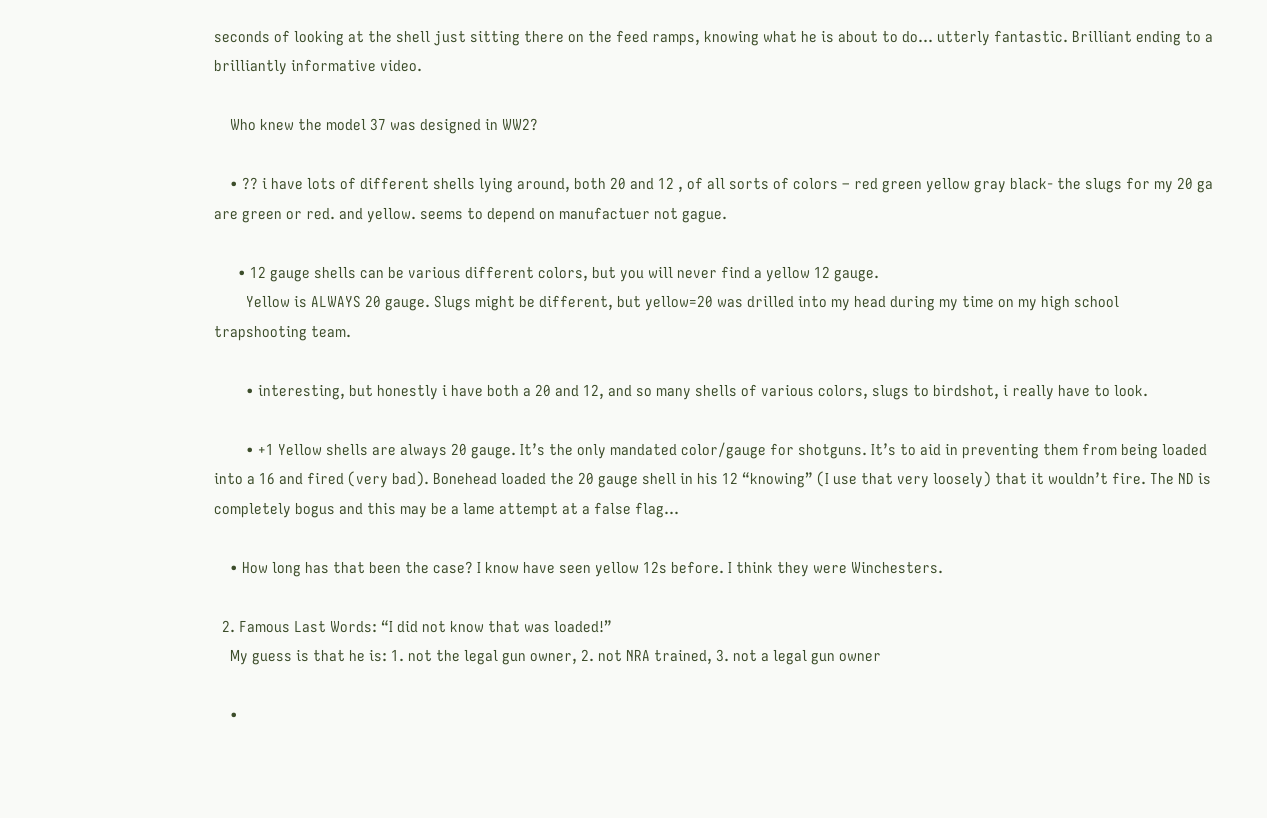seconds of looking at the shell just sitting there on the feed ramps, knowing what he is about to do… utterly fantastic. Brilliant ending to a brilliantly informative video.

    Who knew the model 37 was designed in WW2?

    • ?? i have lots of different shells lying around, both 20 and 12 , of all sorts of colors – red green yellow gray black- the slugs for my 20 ga are green or red. and yellow. seems to depend on manufactuer not gague.

      • 12 gauge shells can be various different colors, but you will never find a yellow 12 gauge.
        Yellow is ALWAYS 20 gauge. Slugs might be different, but yellow=20 was drilled into my head during my time on my high school trapshooting team.

        • interesting, but honestly i have both a 20 and 12, and so many shells of various colors, slugs to birdshot, i really have to look.

        • +1 Yellow shells are always 20 gauge. It’s the only mandated color/gauge for shotguns. It’s to aid in preventing them from being loaded into a 16 and fired (very bad). Bonehead loaded the 20 gauge shell in his 12 “knowing” (I use that very loosely) that it wouldn’t fire. The ND is completely bogus and this may be a lame attempt at a false flag…

    • How long has that been the case? I know have seen yellow 12s before. I think they were Winchesters.

  2. Famous Last Words: “I did not know that was loaded!”
    My guess is that he is: 1. not the legal gun owner, 2. not NRA trained, 3. not a legal gun owner

    •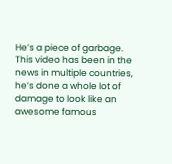He’s a piece of garbage. This video has been in the news in multiple countries, he’s done a whole lot of damage to look like an awesome famous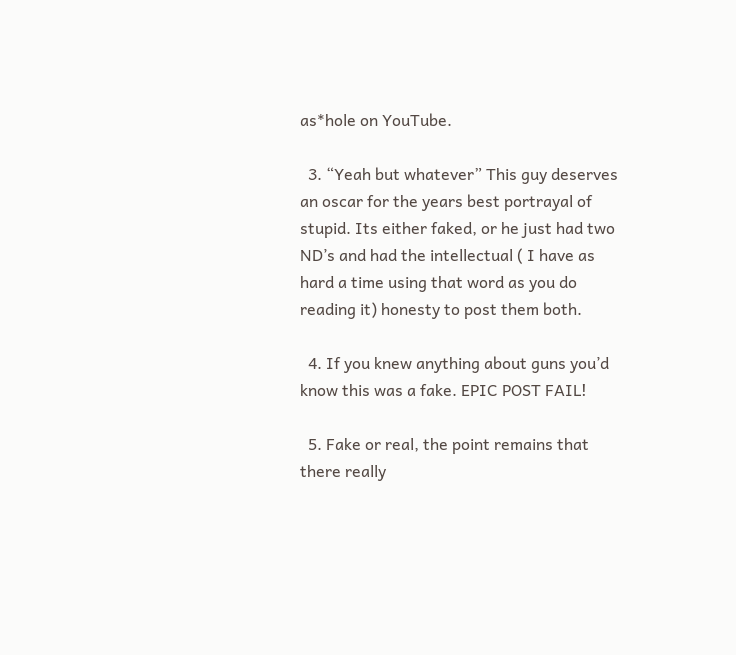as*hole on YouTube.

  3. “Yeah but whatever” This guy deserves an oscar for the years best portrayal of stupid. Its either faked, or he just had two ND’s and had the intellectual ( I have as hard a time using that word as you do reading it) honesty to post them both.

  4. If you knew anything about guns you’d know this was a fake. EPIC POST FAIL!

  5. Fake or real, the point remains that there really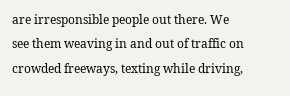are irresponsible people out there. We see them weaving in and out of traffic on crowded freeways, texting while driving,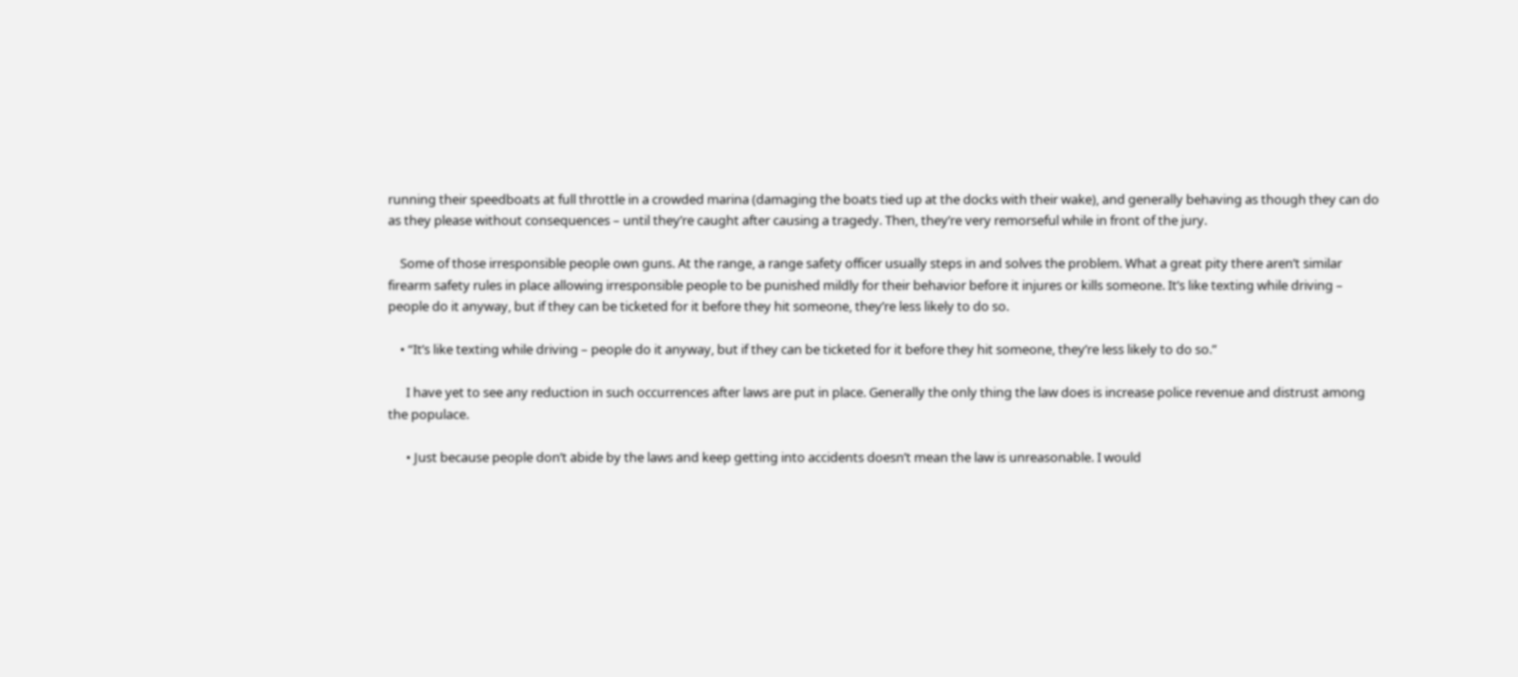running their speedboats at full throttle in a crowded marina (damaging the boats tied up at the docks with their wake), and generally behaving as though they can do as they please without consequences – until they’re caught after causing a tragedy. Then, they’re very remorseful while in front of the jury.

    Some of those irresponsible people own guns. At the range, a range safety officer usually steps in and solves the problem. What a great pity there aren’t similar firearm safety rules in place allowing irresponsible people to be punished mildly for their behavior before it injures or kills someone. It’s like texting while driving – people do it anyway, but if they can be ticketed for it before they hit someone, they’re less likely to do so.

    • “It’s like texting while driving – people do it anyway, but if they can be ticketed for it before they hit someone, they’re less likely to do so.”

      I have yet to see any reduction in such occurrences after laws are put in place. Generally the only thing the law does is increase police revenue and distrust among the populace.

      • Just because people don’t abide by the laws and keep getting into accidents doesn’t mean the law is unreasonable. I would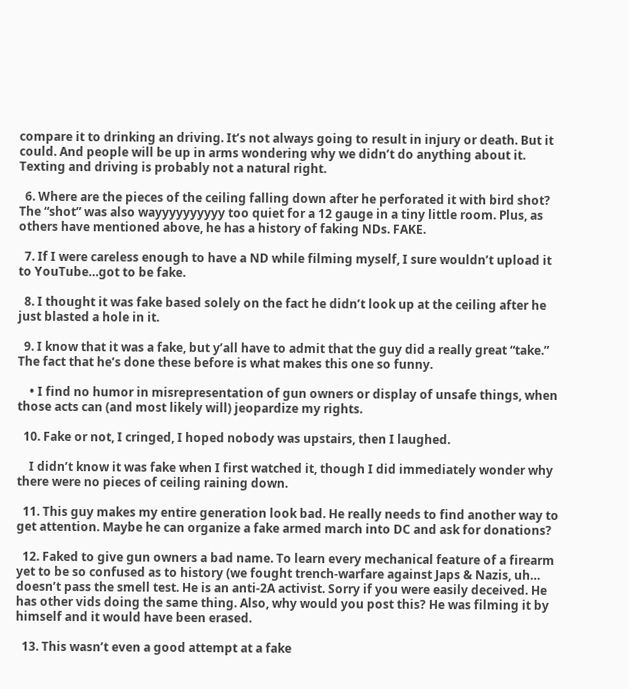compare it to drinking an driving. It’s not always going to result in injury or death. But it could. And people will be up in arms wondering why we didn’t do anything about it. Texting and driving is probably not a natural right.

  6. Where are the pieces of the ceiling falling down after he perforated it with bird shot? The “shot” was also wayyyyyyyyyy too quiet for a 12 gauge in a tiny little room. Plus, as others have mentioned above, he has a history of faking NDs. FAKE.

  7. If I were careless enough to have a ND while filming myself, I sure wouldn’t upload it to YouTube…got to be fake.

  8. I thought it was fake based solely on the fact he didn’t look up at the ceiling after he just blasted a hole in it.

  9. I know that it was a fake, but y’all have to admit that the guy did a really great “take.” The fact that he’s done these before is what makes this one so funny.

    • I find no humor in misrepresentation of gun owners or display of unsafe things, when those acts can (and most likely will) jeopardize my rights.

  10. Fake or not, I cringed, I hoped nobody was upstairs, then I laughed.

    I didn’t know it was fake when I first watched it, though I did immediately wonder why there were no pieces of ceiling raining down.

  11. This guy makes my entire generation look bad. He really needs to find another way to get attention. Maybe he can organize a fake armed march into DC and ask for donations?

  12. Faked to give gun owners a bad name. To learn every mechanical feature of a firearm yet to be so confused as to history (we fought trench-warfare against Japs & Nazis, uh… doesn’t pass the smell test. He is an anti-2A activist. Sorry if you were easily deceived. He has other vids doing the same thing. Also, why would you post this? He was filming it by himself and it would have been erased.

  13. This wasn’t even a good attempt at a fake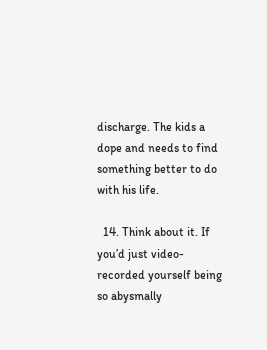discharge. The kids a dope and needs to find something better to do with his life.

  14. Think about it. If you’d just video-recorded yourself being so abysmally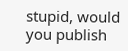stupid, would you publish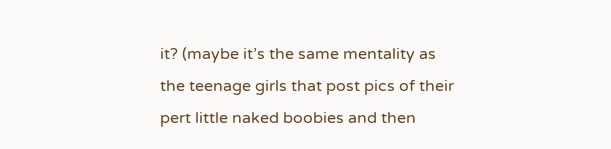it? (maybe it’s the same mentality as the teenage girls that post pics of their pert little naked boobies and then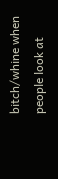bitch/whine when people look at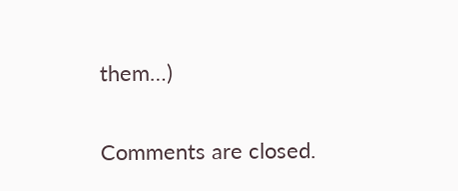them…)

Comments are closed.